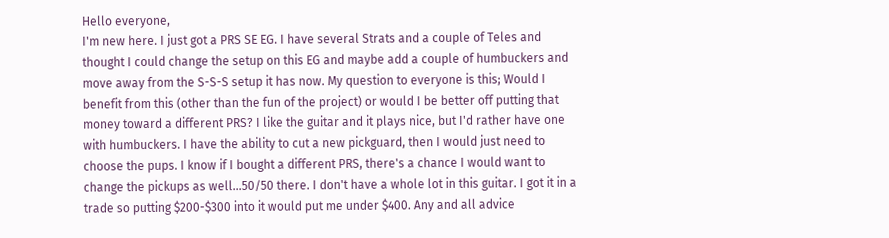Hello everyone,
I'm new here. I just got a PRS SE EG. I have several Strats and a couple of Teles and thought I could change the setup on this EG and maybe add a couple of humbuckers and move away from the S-S-S setup it has now. My question to everyone is this; Would I benefit from this (other than the fun of the project) or would I be better off putting that money toward a different PRS? I like the guitar and it plays nice, but I'd rather have one with humbuckers. I have the ability to cut a new pickguard, then I would just need to choose the pups. I know if I bought a different PRS, there's a chance I would want to change the pickups as well...50/50 there. I don't have a whole lot in this guitar. I got it in a trade so putting $200-$300 into it would put me under $400. Any and all advice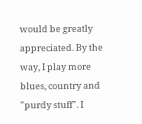would be greatly appreciated. By the way, I play more blues, country and "purdy stuff". I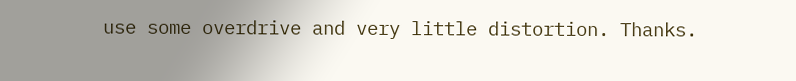use some overdrive and very little distortion. Thanks.